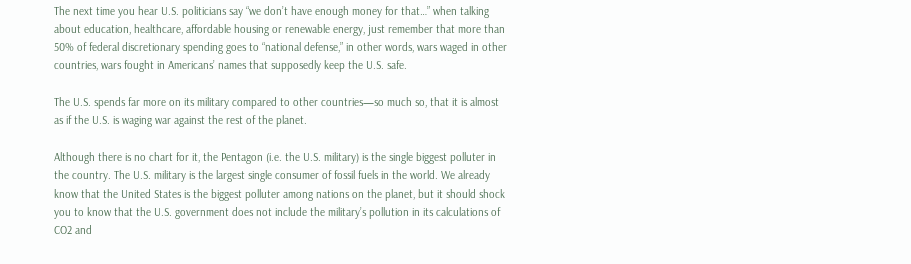The next time you hear U.S. politicians say “we don’t have enough money for that…” when talking about education, healthcare, affordable housing or renewable energy, just remember that more than 50% of federal discretionary spending goes to “national defense,” in other words, wars waged in other countries, wars fought in Americans’ names that supposedly keep the U.S. safe.

The U.S. spends far more on its military compared to other countries—so much so, that it is almost as if the U.S. is waging war against the rest of the planet.

Although there is no chart for it, the Pentagon (i.e. the U.S. military) is the single biggest polluter in the country. The U.S. military is the largest single consumer of fossil fuels in the world. We already know that the United States is the biggest polluter among nations on the planet, but it should shock you to know that the U.S. government does not include the military’s pollution in its calculations of CO2 and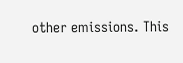other emissions. This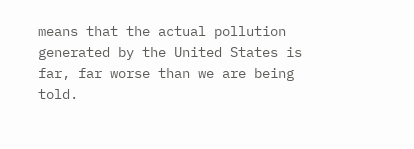means that the actual pollution generated by the United States is far, far worse than we are being told.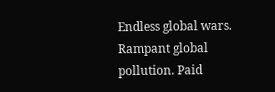Endless global wars. Rampant global pollution. Paid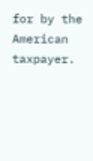for by the American taxpayer.